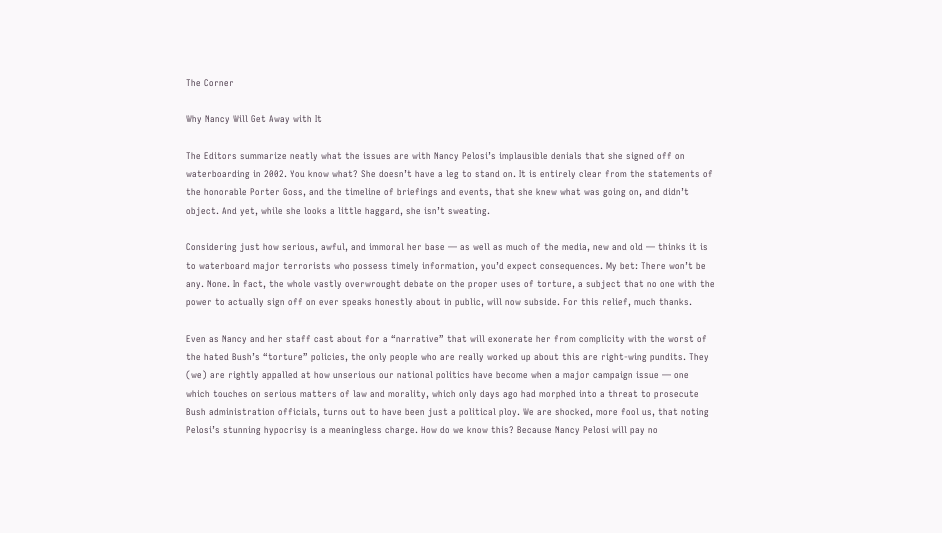The Corner

Why Nancy Will Get Away with It

The Editors summarize neatly what the issues are with Nancy Pelosi’s implausible denials that she signed off on waterboarding in 2002. You know what? She doesn’t have a leg to stand on. It is entirely clear from the statements of the honorable Porter Goss, and the timeline of briefings and events, that she knew what was going on, and didn’t object. And yet, while she looks a little haggard, she isn’t sweating.

Considering just how serious, awful, and immoral her base — as well as much of the media, new and old — thinks it is to waterboard major terrorists who possess timely information, you’d expect consequences. My bet: There won’t be any. None. In fact, the whole vastly overwrought debate on the proper uses of torture, a subject that no one with the power to actually sign off on ever speaks honestly about in public, will now subside. For this relief, much thanks.

Even as Nancy and her staff cast about for a “narrative” that will exonerate her from complicity with the worst of the hated Bush’s “torture” policies, the only people who are really worked up about this are right-wing pundits. They (we) are rightly appalled at how unserious our national politics have become when a major campaign issue — one which touches on serious matters of law and morality, which only days ago had morphed into a threat to prosecute Bush administration officials, turns out to have been just a political ploy. We are shocked, more fool us, that noting Pelosi’s stunning hypocrisy is a meaningless charge. How do we know this? Because Nancy Pelosi will pay no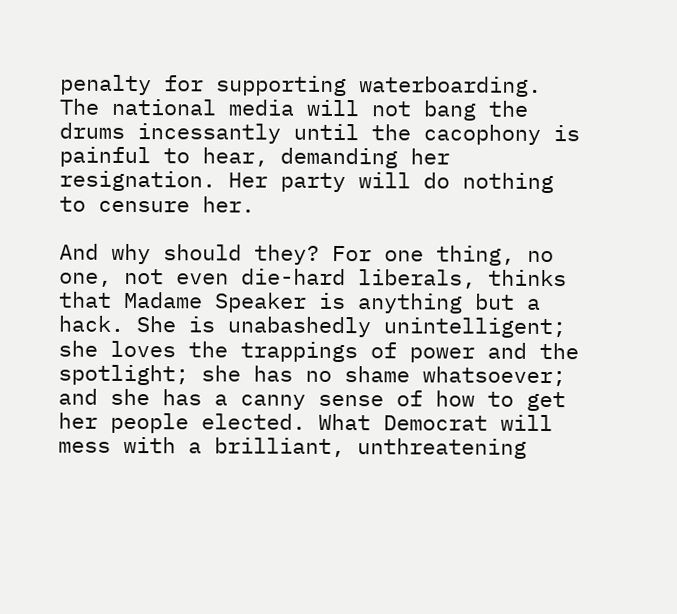penalty for supporting waterboarding. The national media will not bang the drums incessantly until the cacophony is painful to hear, demanding her resignation. Her party will do nothing to censure her.

And why should they? For one thing, no one, not even die-hard liberals, thinks that Madame Speaker is anything but a hack. She is unabashedly unintelligent; she loves the trappings of power and the spotlight; she has no shame whatsoever; and she has a canny sense of how to get her people elected. What Democrat will mess with a brilliant, unthreatening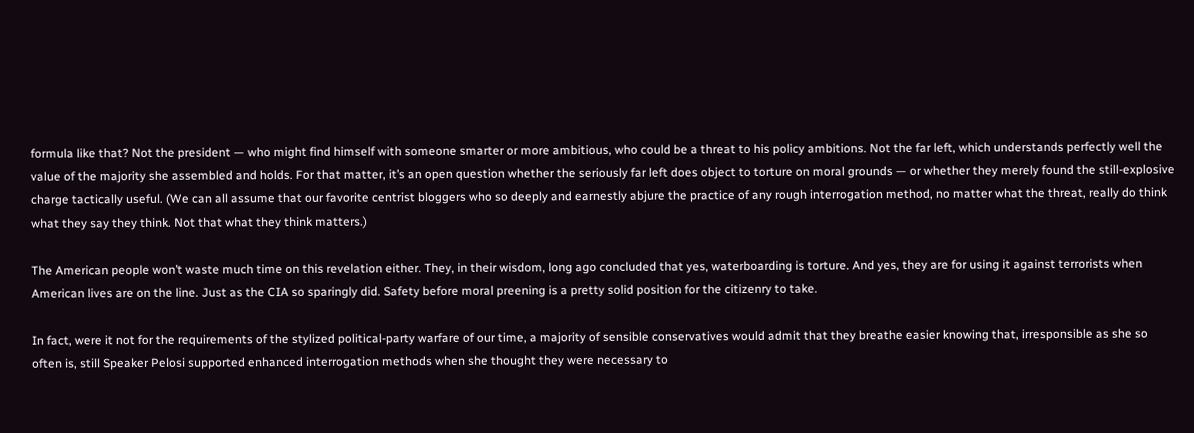formula like that? Not the president — who might find himself with someone smarter or more ambitious, who could be a threat to his policy ambitions. Not the far left, which understands perfectly well the value of the majority she assembled and holds. For that matter, it’s an open question whether the seriously far left does object to torture on moral grounds — or whether they merely found the still-explosive charge tactically useful. (We can all assume that our favorite centrist bloggers who so deeply and earnestly abjure the practice of any rough interrogation method, no matter what the threat, really do think what they say they think. Not that what they think matters.)

The American people won’t waste much time on this revelation either. They, in their wisdom, long ago concluded that yes, waterboarding is torture. And yes, they are for using it against terrorists when American lives are on the line. Just as the CIA so sparingly did. Safety before moral preening is a pretty solid position for the citizenry to take.

In fact, were it not for the requirements of the stylized political-party warfare of our time, a majority of sensible conservatives would admit that they breathe easier knowing that, irresponsible as she so often is, still Speaker Pelosi supported enhanced interrogation methods when she thought they were necessary to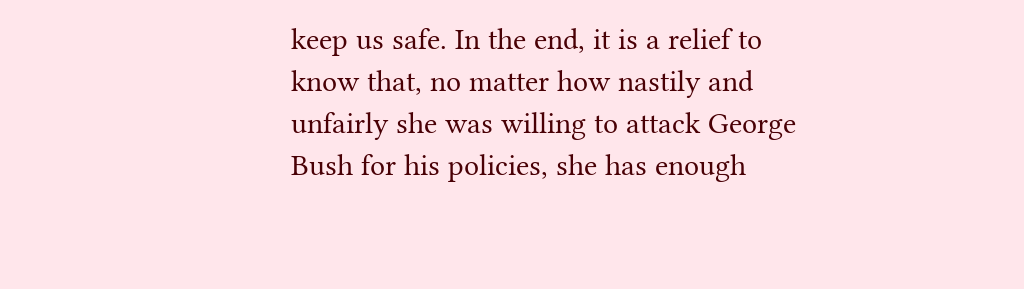keep us safe. In the end, it is a relief to know that, no matter how nastily and unfairly she was willing to attack George Bush for his policies, she has enough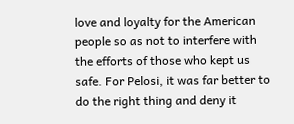love and loyalty for the American people so as not to interfere with the efforts of those who kept us safe. For Pelosi, it was far better to do the right thing and deny it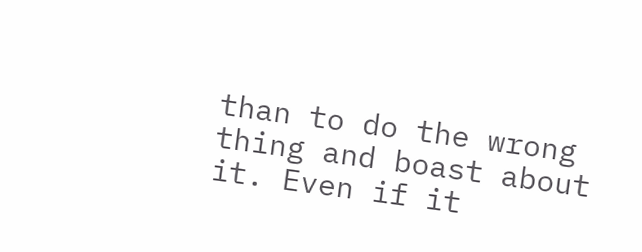than to do the wrong thing and boast about it. Even if it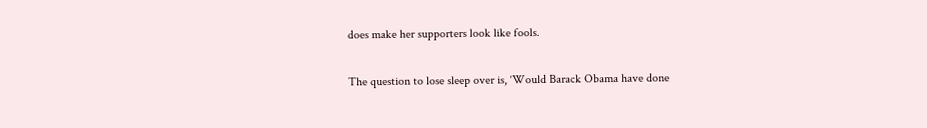does make her supporters look like fools.

The question to lose sleep over is, ‘Would Barack Obama have done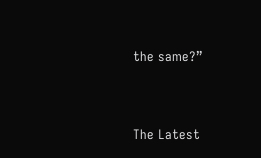the same?”


The Latest